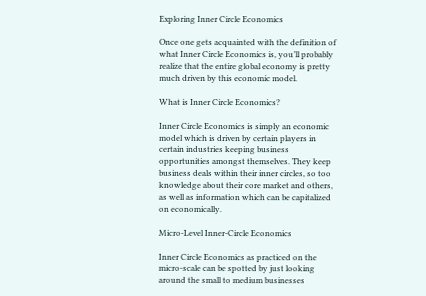Exploring Inner Circle Economics

Once one gets acquainted with the definition of what Inner Circle Economics is, you’ll probably realize that the entire global economy is pretty much driven by this economic model.

What is Inner Circle Economics?

Inner Circle Economics is simply an economic model which is driven by certain players in certain industries keeping business opportunities amongst themselves. They keep business deals within their inner circles, so too knowledge about their core market and others, as well as information which can be capitalized on economically.

Micro-Level Inner-Circle Economics

Inner Circle Economics as practiced on the micro-scale can be spotted by just looking around the small to medium businesses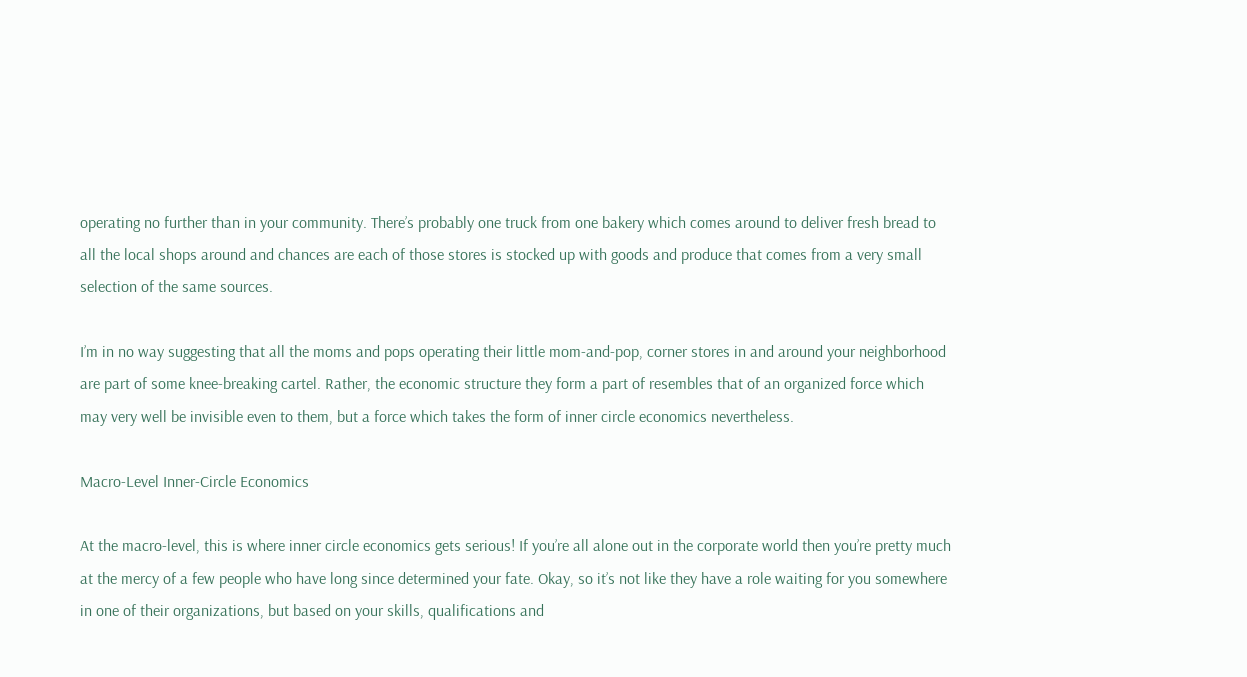operating no further than in your community. There’s probably one truck from one bakery which comes around to deliver fresh bread to all the local shops around and chances are each of those stores is stocked up with goods and produce that comes from a very small selection of the same sources.

I’m in no way suggesting that all the moms and pops operating their little mom-and-pop, corner stores in and around your neighborhood are part of some knee-breaking cartel. Rather, the economic structure they form a part of resembles that of an organized force which may very well be invisible even to them, but a force which takes the form of inner circle economics nevertheless.

Macro-Level Inner-Circle Economics

At the macro-level, this is where inner circle economics gets serious! If you’re all alone out in the corporate world then you’re pretty much at the mercy of a few people who have long since determined your fate. Okay, so it’s not like they have a role waiting for you somewhere in one of their organizations, but based on your skills, qualifications and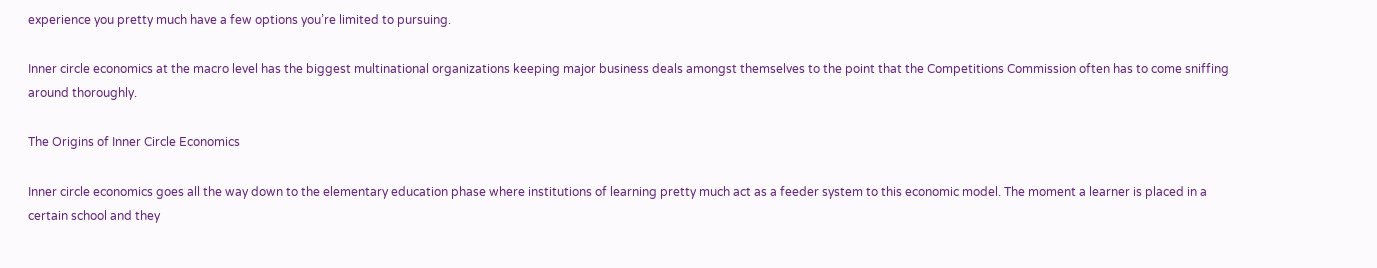experience you pretty much have a few options you’re limited to pursuing.

Inner circle economics at the macro level has the biggest multinational organizations keeping major business deals amongst themselves to the point that the Competitions Commission often has to come sniffing around thoroughly.

The Origins of Inner Circle Economics

Inner circle economics goes all the way down to the elementary education phase where institutions of learning pretty much act as a feeder system to this economic model. The moment a learner is placed in a certain school and they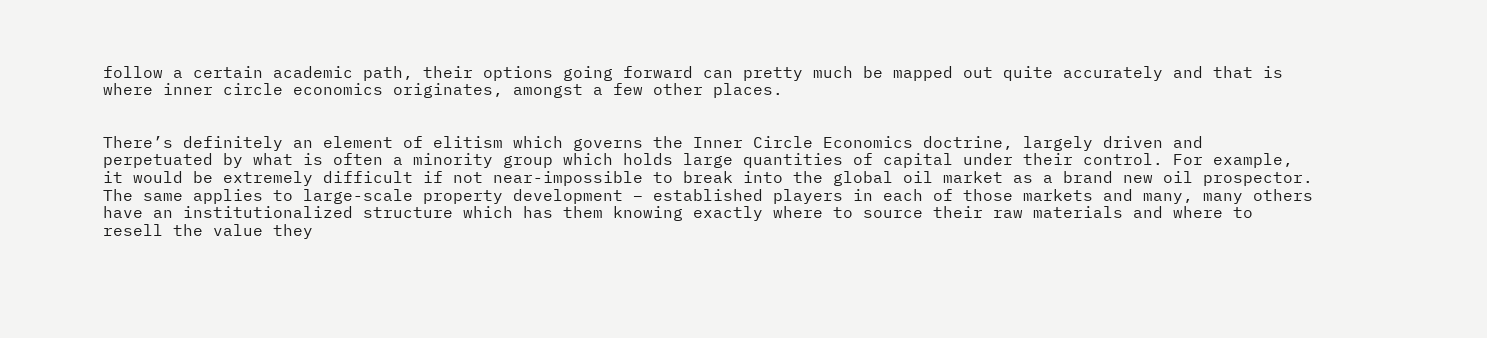follow a certain academic path, their options going forward can pretty much be mapped out quite accurately and that is where inner circle economics originates, amongst a few other places.


There’s definitely an element of elitism which governs the Inner Circle Economics doctrine, largely driven and perpetuated by what is often a minority group which holds large quantities of capital under their control. For example, it would be extremely difficult if not near-impossible to break into the global oil market as a brand new oil prospector. The same applies to large-scale property development – established players in each of those markets and many, many others have an institutionalized structure which has them knowing exactly where to source their raw materials and where to resell the value they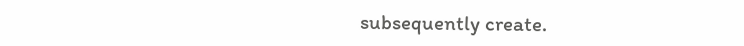subsequently create.